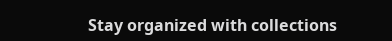Stay organized with collections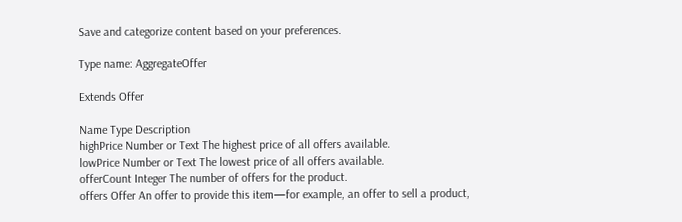Save and categorize content based on your preferences.

Type name: AggregateOffer

Extends Offer

Name Type Description
highPrice Number or Text The highest price of all offers available.
lowPrice Number or Text The lowest price of all offers available.
offerCount Integer The number of offers for the product.
offers Offer An offer to provide this item—for example, an offer to sell a product,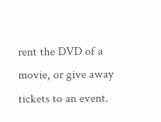rent the DVD of a movie, or give away tickets to an event.